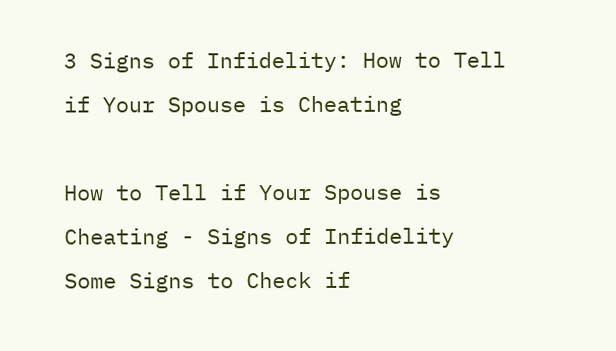3 Signs of Infidelity: How to Tell if Your Spouse is Cheating

How to Tell if Your Spouse is Cheating - Signs of Infidelity
Some Signs to Check if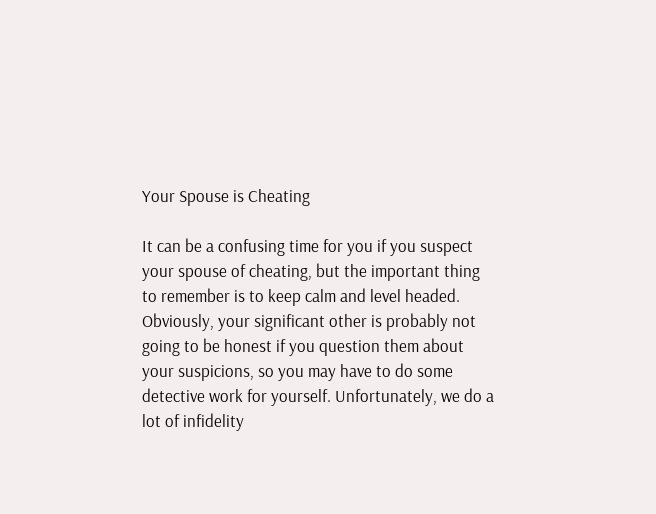Your Spouse is Cheating

It can be a confusing time for you if you suspect your spouse of cheating, but the important thing to remember is to keep calm and level headed.  Obviously, your significant other is probably not going to be honest if you question them about your suspicions, so you may have to do some detective work for yourself. Unfortunately, we do a lot of infidelity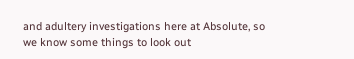and adultery investigations here at Absolute, so we know some things to look out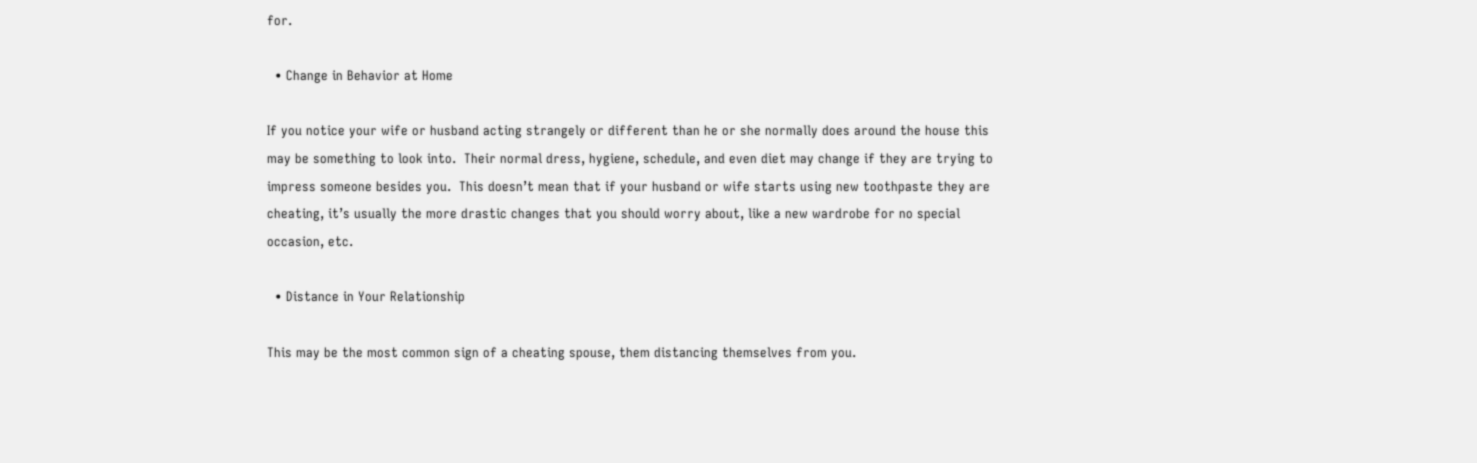for.

  • Change in Behavior at Home

If you notice your wife or husband acting strangely or different than he or she normally does around the house this may be something to look into.  Their normal dress, hygiene, schedule, and even diet may change if they are trying to impress someone besides you.  This doesn’t mean that if your husband or wife starts using new toothpaste they are cheating, it’s usually the more drastic changes that you should worry about, like a new wardrobe for no special occasion, etc.

  • Distance in Your Relationship

This may be the most common sign of a cheating spouse, them distancing themselves from you.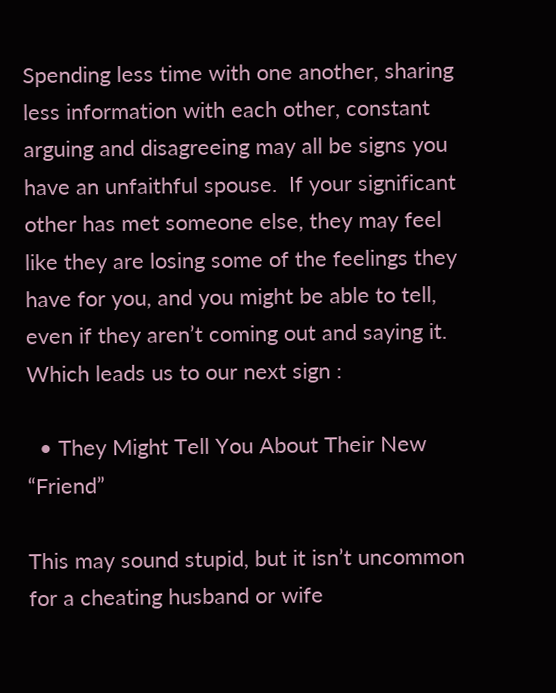Spending less time with one another, sharing less information with each other, constant arguing and disagreeing may all be signs you have an unfaithful spouse.  If your significant other has met someone else, they may feel like they are losing some of the feelings they have for you, and you might be able to tell, even if they aren’t coming out and saying it.  Which leads us to our next sign :

  • They Might Tell You About Their New “Friend”

This may sound stupid, but it isn’t uncommon for a cheating husband or wife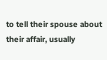to tell their spouse about their affair, usually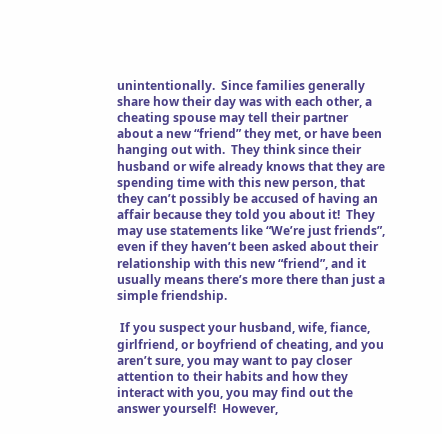unintentionally.  Since families generally share how their day was with each other, a cheating spouse may tell their partner about a new “friend” they met, or have been hanging out with.  They think since their husband or wife already knows that they are spending time with this new person, that they can’t possibly be accused of having an affair because they told you about it!  They may use statements like “We’re just friends”, even if they haven’t been asked about their relationship with this new “friend”, and it usually means there’s more there than just a simple friendship.

 If you suspect your husband, wife, fiance, girlfriend, or boyfriend of cheating, and you aren’t sure, you may want to pay closer attention to their habits and how they interact with you, you may find out the answer yourself!  However,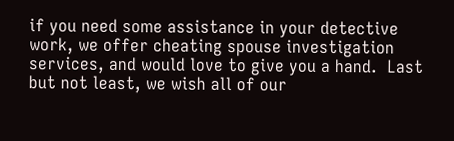if you need some assistance in your detective work, we offer cheating spouse investigation services, and would love to give you a hand.  Last but not least, we wish all of our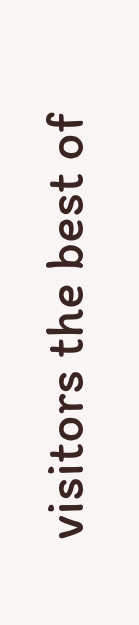visitors the best of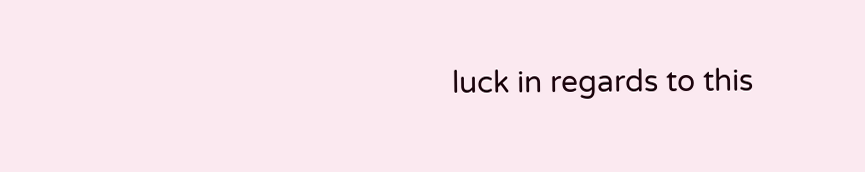luck in regards to this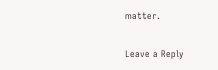matter.

Leave a Reply